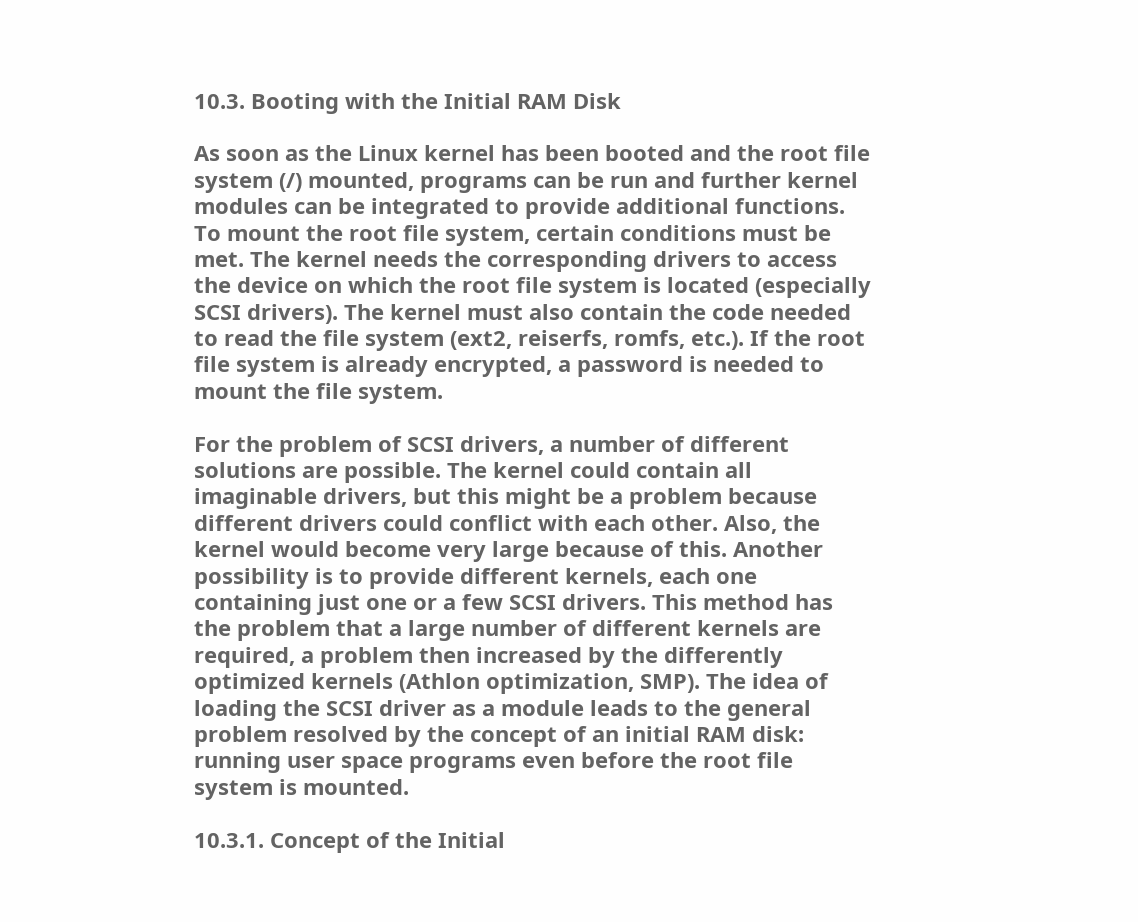10.3. Booting with the Initial RAM Disk

As soon as the Linux kernel has been booted and the root file system (/) mounted, programs can be run and further kernel modules can be integrated to provide additional functions. To mount the root file system, certain conditions must be met. The kernel needs the corresponding drivers to access the device on which the root file system is located (especially SCSI drivers). The kernel must also contain the code needed to read the file system (ext2, reiserfs, romfs, etc.). If the root file system is already encrypted, a password is needed to mount the file system.

For the problem of SCSI drivers, a number of different solutions are possible. The kernel could contain all imaginable drivers, but this might be a problem because different drivers could conflict with each other. Also, the kernel would become very large because of this. Another possibility is to provide different kernels, each one containing just one or a few SCSI drivers. This method has the problem that a large number of different kernels are required, a problem then increased by the differently optimized kernels (Athlon optimization, SMP). The idea of loading the SCSI driver as a module leads to the general problem resolved by the concept of an initial RAM disk: running user space programs even before the root file system is mounted.

10.3.1. Concept of the Initial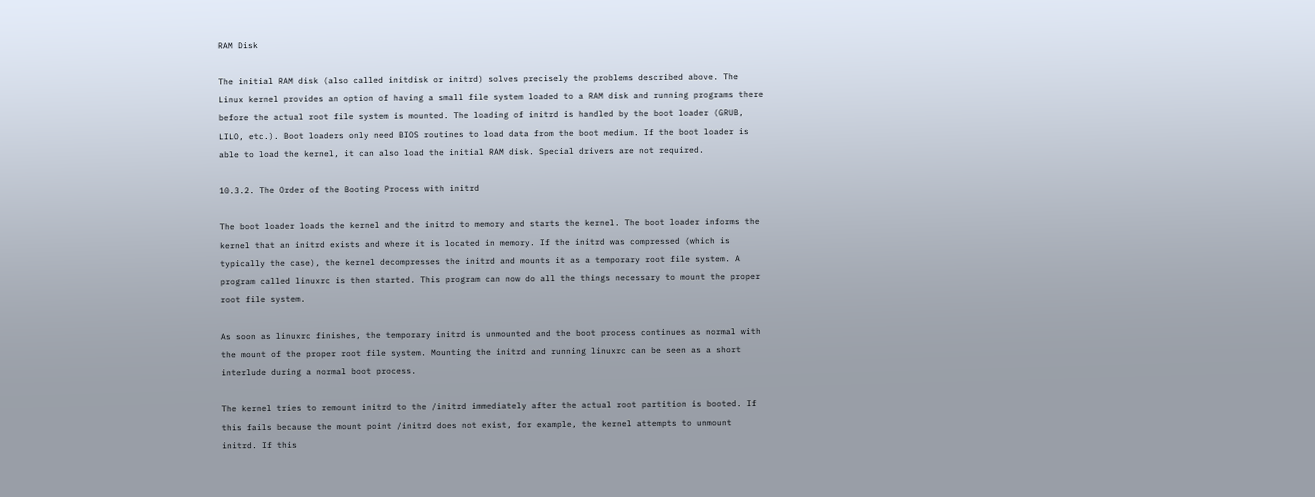RAM Disk

The initial RAM disk (also called initdisk or initrd) solves precisely the problems described above. The Linux kernel provides an option of having a small file system loaded to a RAM disk and running programs there before the actual root file system is mounted. The loading of initrd is handled by the boot loader (GRUB, LILO, etc.). Boot loaders only need BIOS routines to load data from the boot medium. If the boot loader is able to load the kernel, it can also load the initial RAM disk. Special drivers are not required.

10.3.2. The Order of the Booting Process with initrd

The boot loader loads the kernel and the initrd to memory and starts the kernel. The boot loader informs the kernel that an initrd exists and where it is located in memory. If the initrd was compressed (which is typically the case), the kernel decompresses the initrd and mounts it as a temporary root file system. A program called linuxrc is then started. This program can now do all the things necessary to mount the proper root file system.

As soon as linuxrc finishes, the temporary initrd is unmounted and the boot process continues as normal with the mount of the proper root file system. Mounting the initrd and running linuxrc can be seen as a short interlude during a normal boot process.

The kernel tries to remount initrd to the /initrd immediately after the actual root partition is booted. If this fails because the mount point /initrd does not exist, for example, the kernel attempts to unmount initrd. If this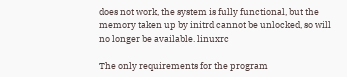does not work, the system is fully functional, but the memory taken up by initrd cannot be unlocked, so will no longer be available. linuxrc

The only requirements for the program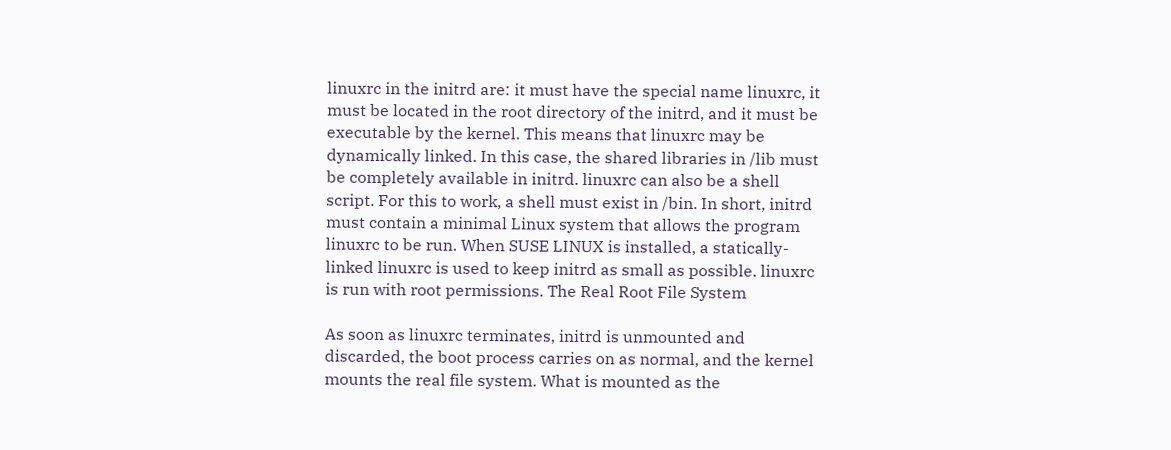linuxrc in the initrd are: it must have the special name linuxrc, it must be located in the root directory of the initrd, and it must be executable by the kernel. This means that linuxrc may be dynamically linked. In this case, the shared libraries in /lib must be completely available in initrd. linuxrc can also be a shell script. For this to work, a shell must exist in /bin. In short, initrd must contain a minimal Linux system that allows the program linuxrc to be run. When SUSE LINUX is installed, a statically-linked linuxrc is used to keep initrd as small as possible. linuxrc is run with root permissions. The Real Root File System

As soon as linuxrc terminates, initrd is unmounted and discarded, the boot process carries on as normal, and the kernel mounts the real file system. What is mounted as the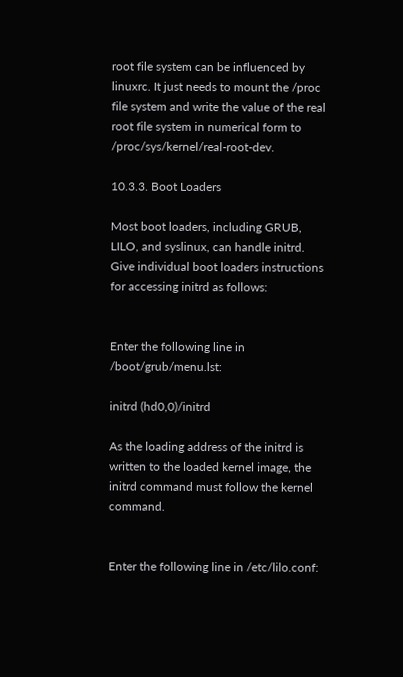root file system can be influenced by linuxrc. It just needs to mount the /proc file system and write the value of the real root file system in numerical form to /proc/sys/kernel/real-root-dev.

10.3.3. Boot Loaders

Most boot loaders, including GRUB, LILO, and syslinux, can handle initrd. Give individual boot loaders instructions for accessing initrd as follows:


Enter the following line in /boot/grub/menu.lst:

initrd (hd0,0)/initrd

As the loading address of the initrd is written to the loaded kernel image, the initrd command must follow the kernel command.


Enter the following line in /etc/lilo.conf: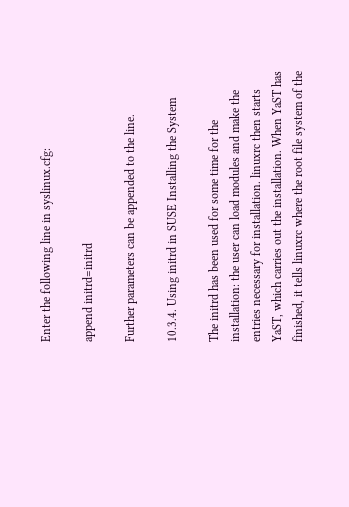Enter the following line in syslinux.cfg:

append initrd=initrd

Further parameters can be appended to the line.

10.3.4. Using initrd in SUSE Installing the System

The initrd has been used for some time for the installation: the user can load modules and make the entries necessary for installation. linuxrc then starts YaST, which carries out the installation. When YaST has finished, it tells linuxrc where the root file system of the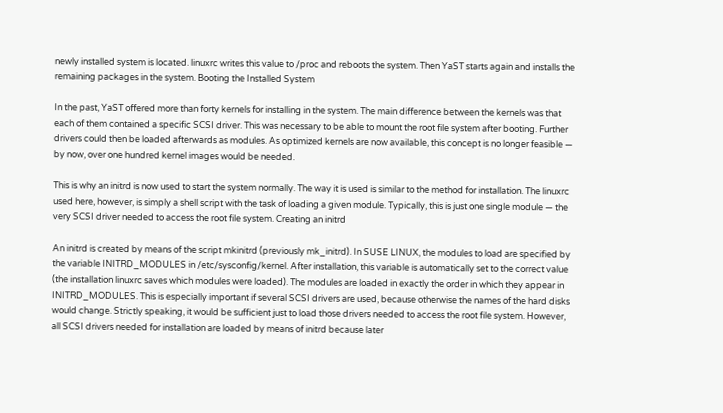newly installed system is located. linuxrc writes this value to /proc and reboots the system. Then YaST starts again and installs the remaining packages in the system. Booting the Installed System

In the past, YaST offered more than forty kernels for installing in the system. The main difference between the kernels was that each of them contained a specific SCSI driver. This was necessary to be able to mount the root file system after booting. Further drivers could then be loaded afterwards as modules. As optimized kernels are now available, this concept is no longer feasible — by now, over one hundred kernel images would be needed.

This is why an initrd is now used to start the system normally. The way it is used is similar to the method for installation. The linuxrc used here, however, is simply a shell script with the task of loading a given module. Typically, this is just one single module — the very SCSI driver needed to access the root file system. Creating an initrd

An initrd is created by means of the script mkinitrd (previously mk_initrd). In SUSE LINUX, the modules to load are specified by the variable INITRD_MODULES in /etc/sysconfig/kernel. After installation, this variable is automatically set to the correct value (the installation linuxrc saves which modules were loaded). The modules are loaded in exactly the order in which they appear in INITRD_MODULES. This is especially important if several SCSI drivers are used, because otherwise the names of the hard disks would change. Strictly speaking, it would be sufficient just to load those drivers needed to access the root file system. However, all SCSI drivers needed for installation are loaded by means of initrd because later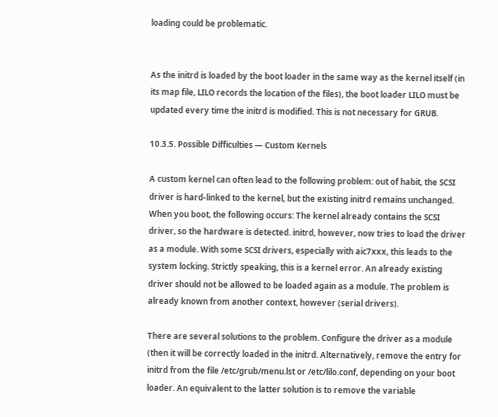loading could be problematic.


As the initrd is loaded by the boot loader in the same way as the kernel itself (in its map file, LILO records the location of the files), the boot loader LILO must be updated every time the initrd is modified. This is not necessary for GRUB.

10.3.5. Possible Difficulties — Custom Kernels

A custom kernel can often lead to the following problem: out of habit, the SCSI driver is hard-linked to the kernel, but the existing initrd remains unchanged. When you boot, the following occurs: The kernel already contains the SCSI driver, so the hardware is detected. initrd, however, now tries to load the driver as a module. With some SCSI drivers, especially with aic7xxx, this leads to the system locking. Strictly speaking, this is a kernel error. An already existing driver should not be allowed to be loaded again as a module. The problem is already known from another context, however (serial drivers).

There are several solutions to the problem. Configure the driver as a module (then it will be correctly loaded in the initrd. Alternatively, remove the entry for initrd from the file /etc/grub/menu.lst or /etc/lilo.conf, depending on your boot loader. An equivalent to the latter solution is to remove the variable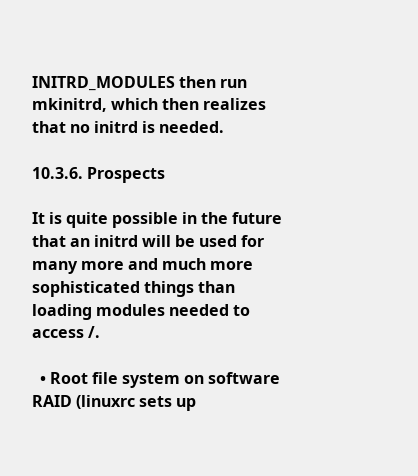INITRD_MODULES then run mkinitrd, which then realizes that no initrd is needed.

10.3.6. Prospects

It is quite possible in the future that an initrd will be used for many more and much more sophisticated things than loading modules needed to access /.

  • Root file system on software RAID (linuxrc sets up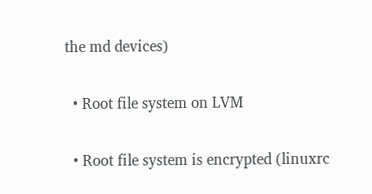the md devices)

  • Root file system on LVM

  • Root file system is encrypted (linuxrc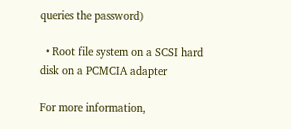queries the password)

  • Root file system on a SCSI hard disk on a PCMCIA adapter

For more information,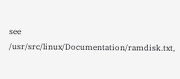see /usr/src/linux/Documentation/ramdisk.txt,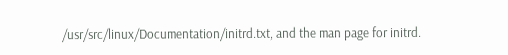/usr/src/linux/Documentation/initrd.txt, and the man page for initrd.